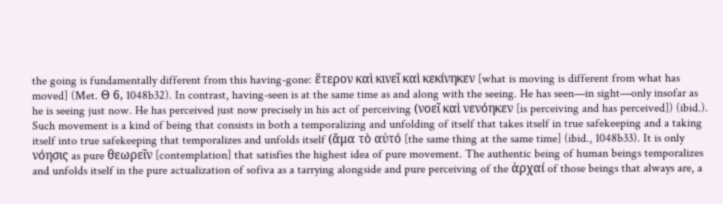the going is fundamentally different from this having-gone: ἕτερον καὶ κινεῖ καὶ κεκίνηκεν [what is moving is different from what has moved] (Met. Θ 6, 1048b32). In contrast, having-seen is at the same time as and along with the seeing. He has seen—in sight—only insofar as he is seeing just now. He has perceived just now precisely in his act of perceiving (νοεῖ καὶ νενόηκεν [is perceiving and has perceived]) (ibid.). Such movement is a kind of being that consists in both a temporalizing and unfolding of itself that takes itself in true safekeeping and a taking itself into true safekeeping that temporalizes and unfolds itself (ἄμα τὸ αὐτό [the same thing at the same time] (ibid., 1048b33). It is only νόησις as pure θεωρεῖν [contemplation] that satisfies the highest idea of pure movement. The authentic being of human beings temporalizes and unfolds itself in the pure actualization of sofiva as a tarrying alongside and pure perceiving of the ἀρχαί of those beings that always are, a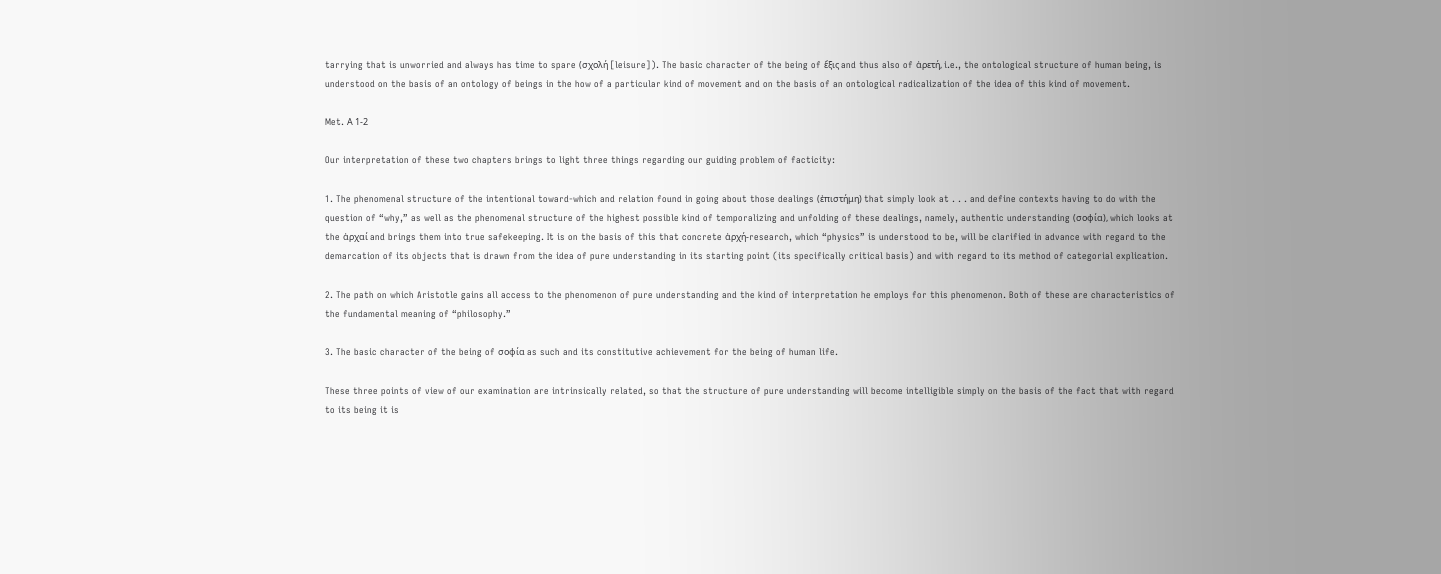tarrying that is unworried and always has time to spare (σχολή [leisure]). The basic character of the being of ἕξις and thus also of ἀρετή, i.e., the ontological structure of human being, is understood on the basis of an ontology of beings in the how of a particular kind of movement and on the basis of an ontological radicalization of the idea of this kind of movement.

Met. Α 1-2

Our interpretation of these two chapters brings to light three things regarding our guiding problem of facticity:

1. The phenomenal structure of the intentional toward-which and relation found in going about those dealings (ἐπιστήμη) that simply look at . . . and define contexts having to do with the question of “why,” as well as the phenomenal structure of the highest possible kind of temporalizing and unfolding of these dealings, namely, authentic understanding (σοφία), which looks at the ἀρχαί and brings them into true safekeeping. It is on the basis of this that concrete ἀρχή-research, which “physics” is understood to be, will be clarified in advance with regard to the demarcation of its objects that is drawn from the idea of pure understanding in its starting point (its specifically critical basis) and with regard to its method of categorial explication.

2. The path on which Aristotle gains all access to the phenomenon of pure understanding and the kind of interpretation he employs for this phenomenon. Both of these are characteristics of the fundamental meaning of “philosophy.”

3. The basic character of the being of σοφία as such and its constitutive achievement for the being of human life.

These three points of view of our examination are intrinsically related, so that the structure of pure understanding will become intelligible simply on the basis of the fact that with regard to its being it is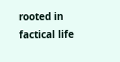rooted in factical life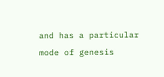and has a particular mode of genesis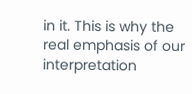in it. This is why the real emphasis of our interpretation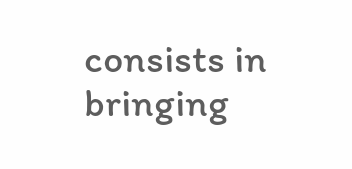consists in bringing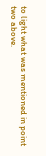to light what was mentioned in point two above.